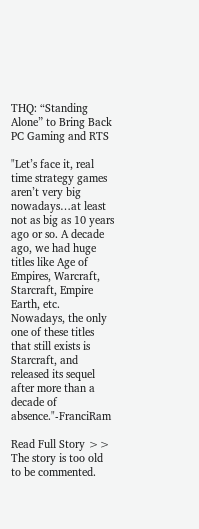THQ: “Standing Alone” to Bring Back PC Gaming and RTS

"Let’s face it, real time strategy games aren’t very big nowadays…at least not as big as 10 years ago or so. A decade ago, we had huge titles like Age of Empires, Warcraft, Starcraft, Empire Earth, etc. Nowadays, the only one of these titles that still exists is Starcraft, and released its sequel after more than a decade of absence."-FranciRam

Read Full Story >>
The story is too old to be commented.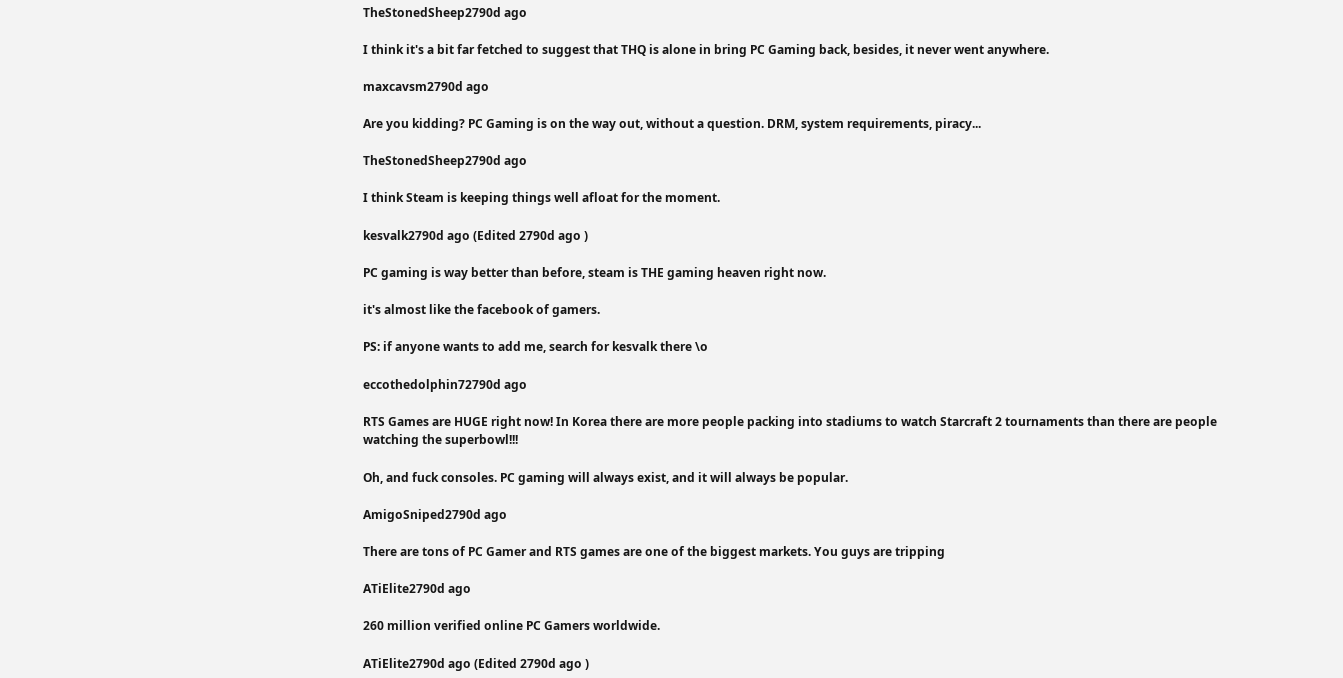TheStonedSheep2790d ago

I think it's a bit far fetched to suggest that THQ is alone in bring PC Gaming back, besides, it never went anywhere.

maxcavsm2790d ago

Are you kidding? PC Gaming is on the way out, without a question. DRM, system requirements, piracy...

TheStonedSheep2790d ago

I think Steam is keeping things well afloat for the moment.

kesvalk2790d ago (Edited 2790d ago )

PC gaming is way better than before, steam is THE gaming heaven right now.

it's almost like the facebook of gamers.

PS: if anyone wants to add me, search for kesvalk there \o

eccothedolphin72790d ago

RTS Games are HUGE right now! In Korea there are more people packing into stadiums to watch Starcraft 2 tournaments than there are people watching the superbowl!!!

Oh, and fuck consoles. PC gaming will always exist, and it will always be popular.

AmigoSniped2790d ago

There are tons of PC Gamer and RTS games are one of the biggest markets. You guys are tripping

ATiElite2790d ago

260 million verified online PC Gamers worldwide.

ATiElite2790d ago (Edited 2790d ago )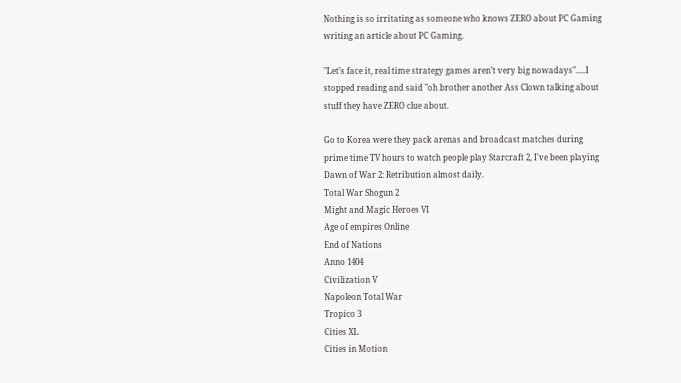Nothing is so irritating as someone who knows ZERO about PC Gaming writing an article about PC Gaming.

"Let’s face it, real time strategy games aren’t very big nowadays".....I stopped reading and said "oh brother another Ass Clown talking about stuff they have ZERO clue about.

Go to Korea were they pack arenas and broadcast matches during prime time TV hours to watch people play Starcraft 2, I've been playing Dawn of War 2: Retribution almost daily.
Total War Shogun 2
Might and Magic Heroes VI
Age of empires Online
End of Nations
Anno 1404
Civilization V
Napoleon Total War
Tropico 3
Cities XL
Cities in Motion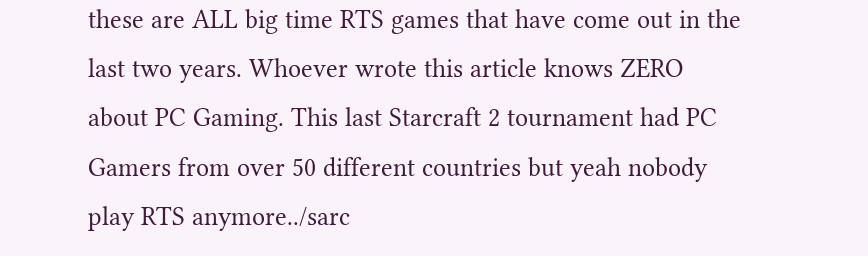these are ALL big time RTS games that have come out in the last two years. Whoever wrote this article knows ZERO about PC Gaming. This last Starcraft 2 tournament had PC Gamers from over 50 different countries but yeah nobody play RTS anymore../sarc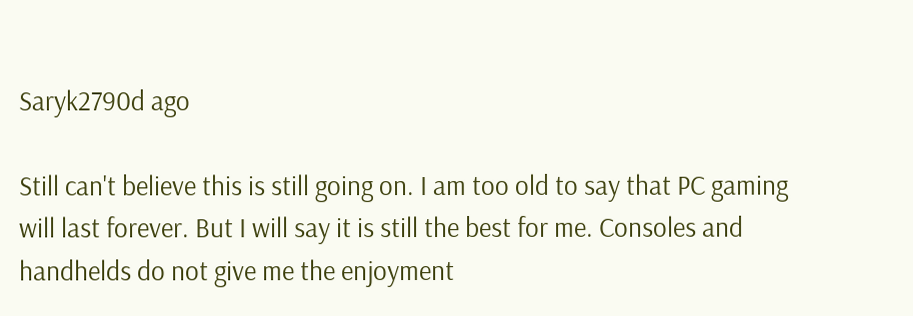Saryk2790d ago

Still can't believe this is still going on. I am too old to say that PC gaming will last forever. But I will say it is still the best for me. Consoles and handhelds do not give me the enjoyment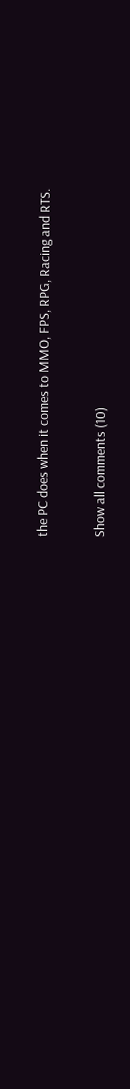the PC does when it comes to MMO, FPS, RPG, Racing and RTS.

Show all comments (10)